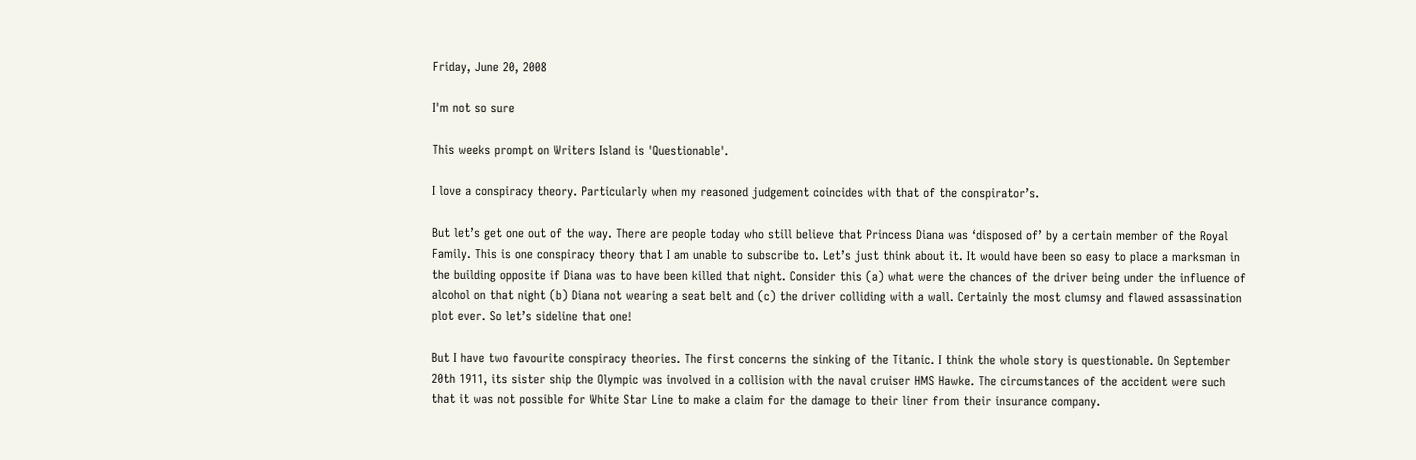Friday, June 20, 2008

I'm not so sure

This weeks prompt on Writers Island is 'Questionable'.

I love a conspiracy theory. Particularly when my reasoned judgement coincides with that of the conspirator’s.

But let’s get one out of the way. There are people today who still believe that Princess Diana was ‘disposed of’ by a certain member of the Royal Family. This is one conspiracy theory that I am unable to subscribe to. Let’s just think about it. It would have been so easy to place a marksman in the building opposite if Diana was to have been killed that night. Consider this (a) what were the chances of the driver being under the influence of alcohol on that night (b) Diana not wearing a seat belt and (c) the driver colliding with a wall. Certainly the most clumsy and flawed assassination plot ever. So let’s sideline that one!

But I have two favourite conspiracy theories. The first concerns the sinking of the Titanic. I think the whole story is questionable. On September 20th 1911, its sister ship the Olympic was involved in a collision with the naval cruiser HMS Hawke. The circumstances of the accident were such that it was not possible for White Star Line to make a claim for the damage to their liner from their insurance company.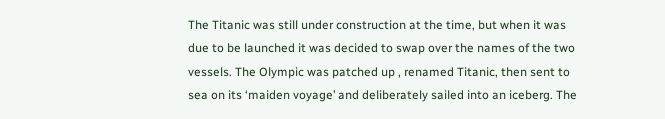The Titanic was still under construction at the time, but when it was due to be launched it was decided to swap over the names of the two vessels. The Olympic was patched up , renamed Titanic, then sent to sea on its ‘maiden voyage’ and deliberately sailed into an iceberg. The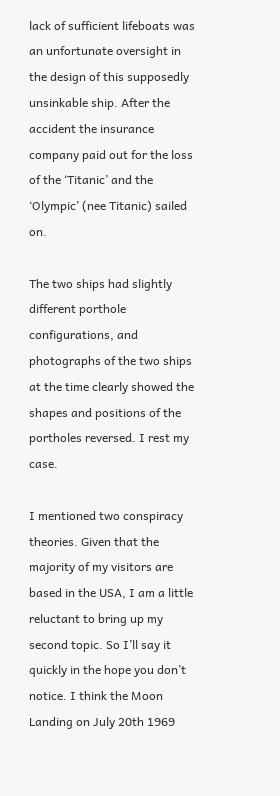lack of sufficient lifeboats was an unfortunate oversight in the design of this supposedly unsinkable ship. After the accident the insurance company paid out for the loss of the ‘Titanic’ and the ‘Olympic’ (nee Titanic) sailed on.

The two ships had slightly different porthole configurations, and photographs of the two ships at the time clearly showed the shapes and positions of the portholes reversed. I rest my case.

I mentioned two conspiracy theories. Given that the majority of my visitors are based in the USA, I am a little reluctant to bring up my second topic. So I’ll say it quickly in the hope you don’t notice. I think the Moon Landing on July 20th 1969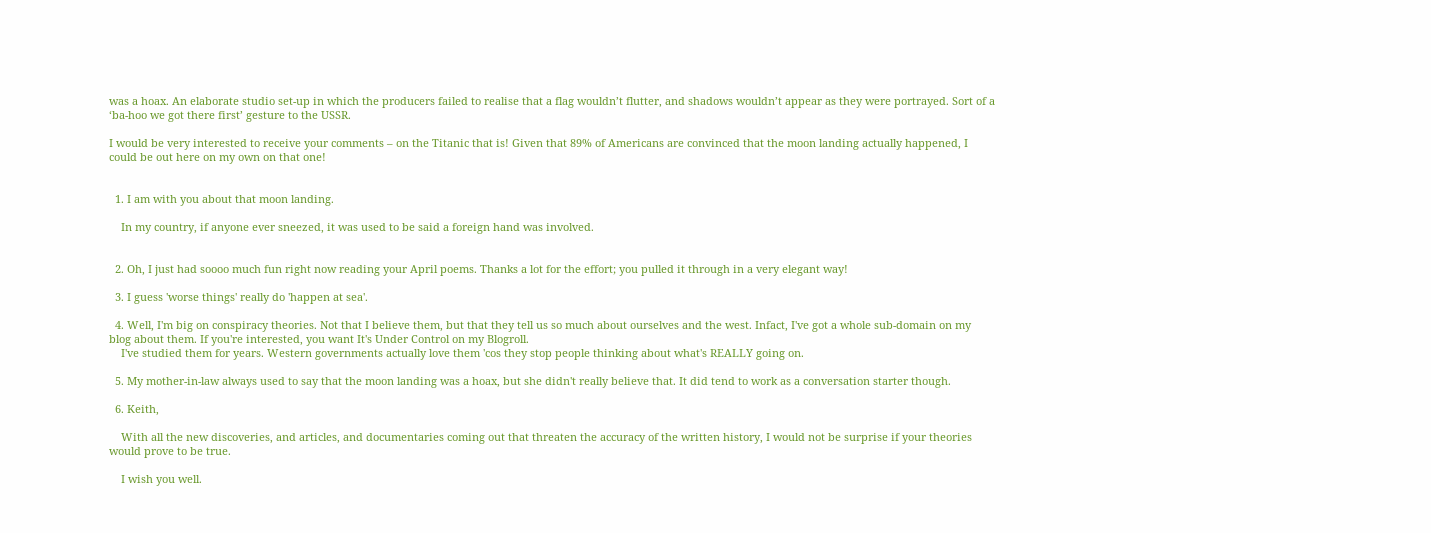was a hoax. An elaborate studio set-up in which the producers failed to realise that a flag wouldn’t flutter, and shadows wouldn’t appear as they were portrayed. Sort of a ‘ba-hoo we got there first’ gesture to the USSR.

I would be very interested to receive your comments – on the Titanic that is! Given that 89% of Americans are convinced that the moon landing actually happened, I could be out here on my own on that one!


  1. I am with you about that moon landing.

    In my country, if anyone ever sneezed, it was used to be said a foreign hand was involved.


  2. Oh, I just had soooo much fun right now reading your April poems. Thanks a lot for the effort; you pulled it through in a very elegant way!

  3. I guess 'worse things' really do 'happen at sea'.

  4. Well, I'm big on conspiracy theories. Not that I believe them, but that they tell us so much about ourselves and the west. Infact, I've got a whole sub-domain on my blog about them. If you're interested, you want It's Under Control on my Blogroll.
    I've studied them for years. Western governments actually love them 'cos they stop people thinking about what's REALLY going on.

  5. My mother-in-law always used to say that the moon landing was a hoax, but she didn't really believe that. It did tend to work as a conversation starter though.

  6. Keith,

    With all the new discoveries, and articles, and documentaries coming out that threaten the accuracy of the written history, I would not be surprise if your theories would prove to be true.

    I wish you well.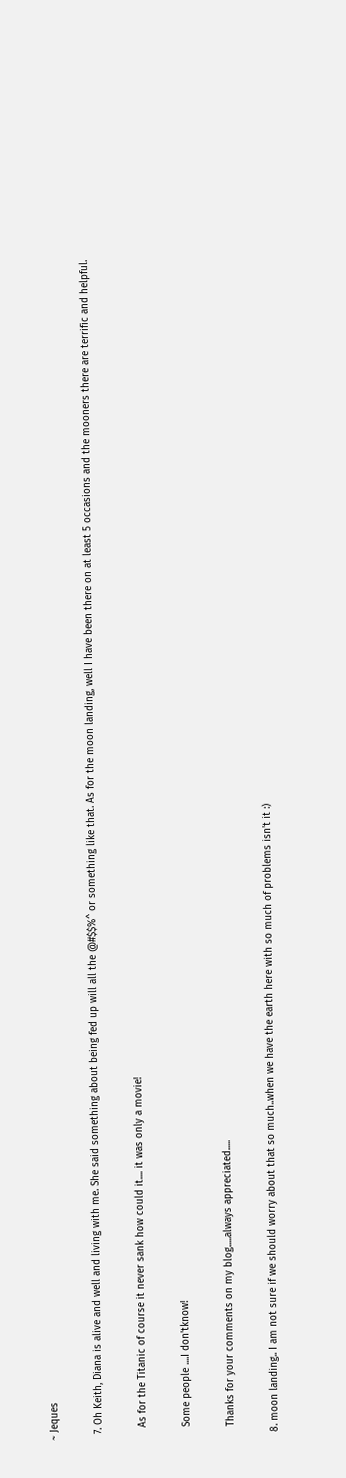~ Jeques

  7. Oh Keith, Diana is alive and well and living with me. She said something about being fed up will all the @#$$%^ or something like that. As for the moon landing, well I have been there on at least 5 occasions and the mooners there are terrific and helpful.

    As for the Titanic of course it never sank how could it.... it was only a movie!

    Some people ....I don'tknow!

    Thanks for your comments on my blog.....always appreciated.....

  8. moon landing.. I am not sure if we should worry about that so much..when we have the earth here with so much of problems isn't it :)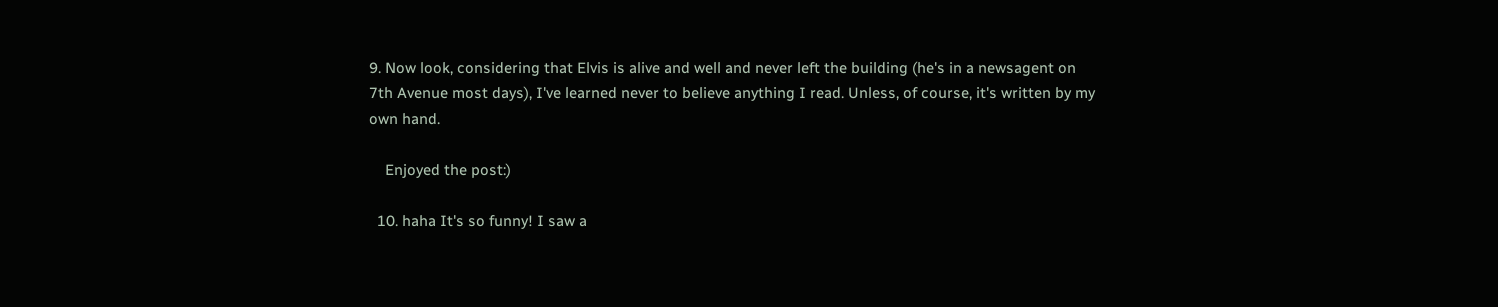9. Now look, considering that Elvis is alive and well and never left the building (he's in a newsagent on 7th Avenue most days), I've learned never to believe anything I read. Unless, of course, it's written by my own hand.

    Enjoyed the post:)

  10. haha It's so funny! I saw a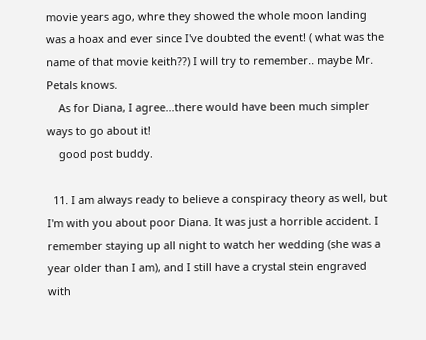movie years ago, whre they showed the whole moon landing was a hoax and ever since I've doubted the event! ( what was the name of that movie keith??) I will try to remember.. maybe Mr. Petals knows.
    As for Diana, I agree...there would have been much simpler ways to go about it!
    good post buddy.

  11. I am always ready to believe a conspiracy theory as well, but I'm with you about poor Diana. It was just a horrible accident. I remember staying up all night to watch her wedding (she was a year older than I am), and I still have a crystal stein engraved with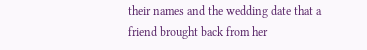their names and the wedding date that a friend brought back from her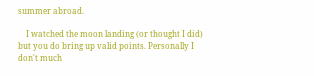summer abroad.

    I watched the moon landing (or thought I did) but you do bring up valid points. Personally I don't much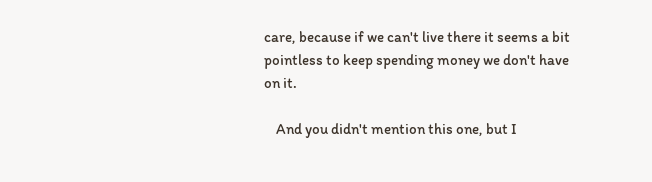care, because if we can't live there it seems a bit pointless to keep spending money we don't have on it.

    And you didn't mention this one, but I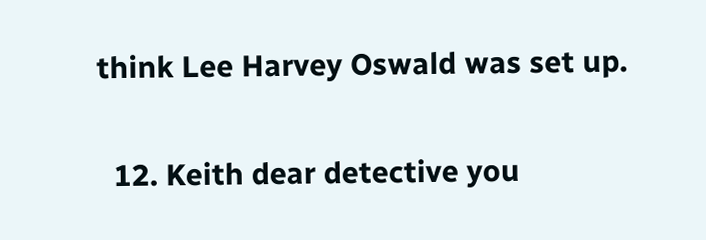think Lee Harvey Oswald was set up.

  12. Keith dear detective you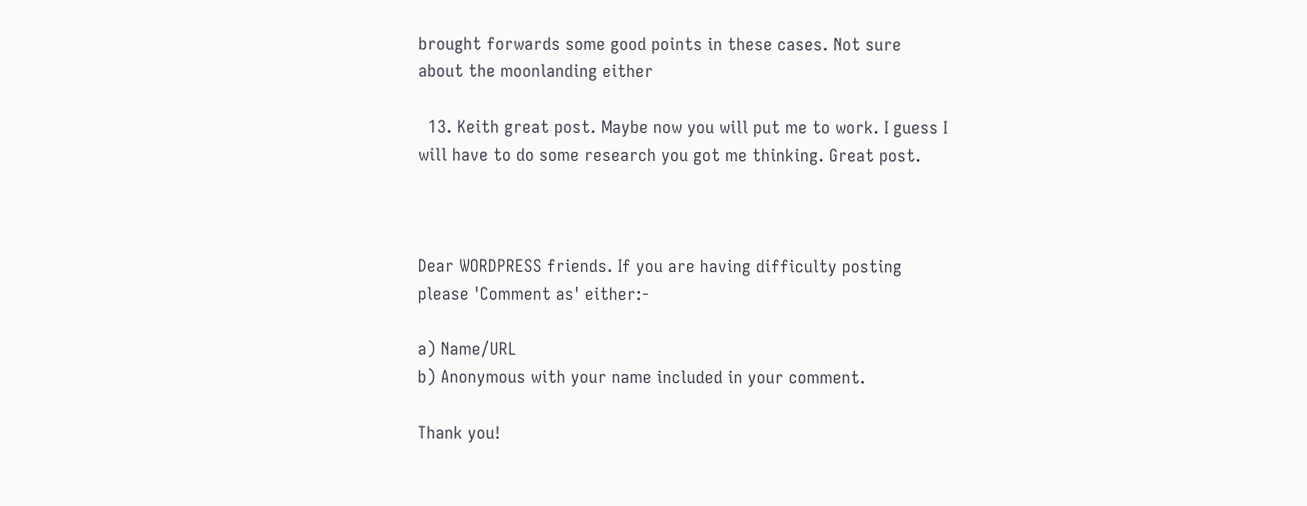brought forwards some good points in these cases. Not sure about the moonlanding either

  13. Keith great post. Maybe now you will put me to work. I guess I will have to do some research you got me thinking. Great post.



Dear WORDPRESS friends. If you are having difficulty posting please 'Comment as' either:-

a) Name/URL
b) Anonymous with your name included in your comment.

Thank you!